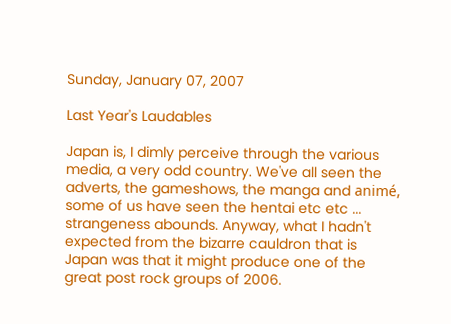Sunday, January 07, 2007

Last Year's Laudables

Japan is, I dimly perceive through the various media, a very odd country. We've all seen the adverts, the gameshows, the manga and animé, some of us have seen the hentai etc etc ... strangeness abounds. Anyway, what I hadn't expected from the bizarre cauldron that is Japan was that it might produce one of the great post rock groups of 2006.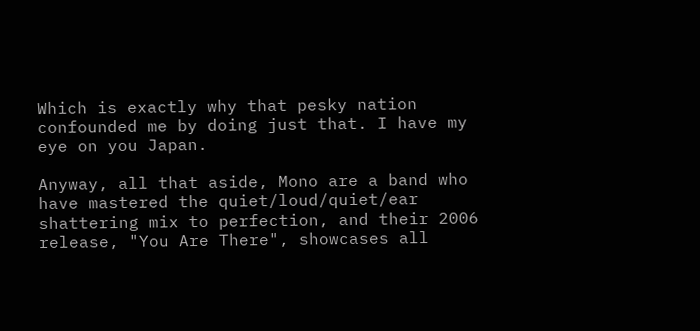Which is exactly why that pesky nation confounded me by doing just that. I have my eye on you Japan.

Anyway, all that aside, Mono are a band who have mastered the quiet/loud/quiet/ear shattering mix to perfection, and their 2006 release, "You Are There", showcases all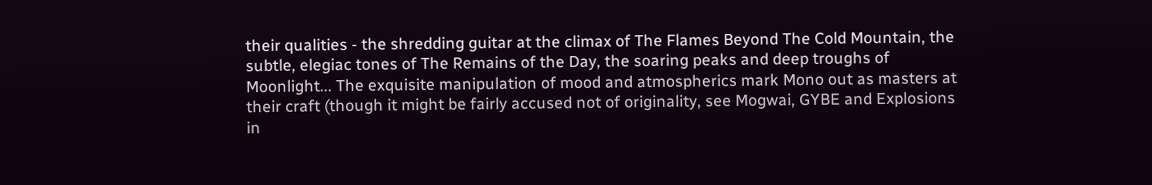their qualities - the shredding guitar at the climax of The Flames Beyond The Cold Mountain, the subtle, elegiac tones of The Remains of the Day, the soaring peaks and deep troughs of Moonlight... The exquisite manipulation of mood and atmospherics mark Mono out as masters at their craft (though it might be fairly accused not of originality, see Mogwai, GYBE and Explosions in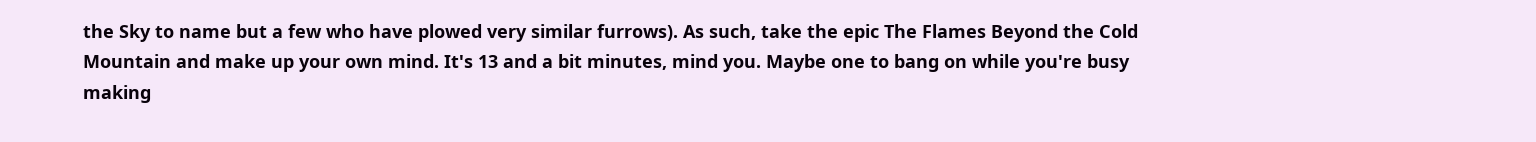the Sky to name but a few who have plowed very similar furrows). As such, take the epic The Flames Beyond the Cold Mountain and make up your own mind. It's 13 and a bit minutes, mind you. Maybe one to bang on while you're busy making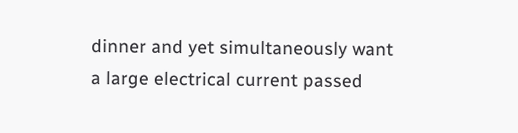dinner and yet simultaneously want a large electrical current passed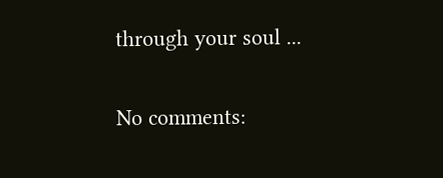through your soul ...

No comments: